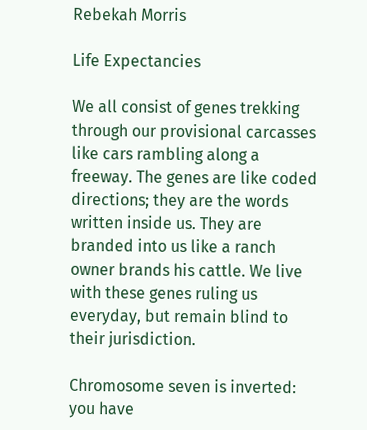Rebekah Morris

Life Expectancies

We all consist of genes trekking through our provisional carcasses like cars rambling along a freeway. The genes are like coded directions; they are the words written inside us. They are branded into us like a ranch owner brands his cattle. We live with these genes ruling us everyday, but remain blind to their jurisdiction.

Chromosome seven is inverted: you have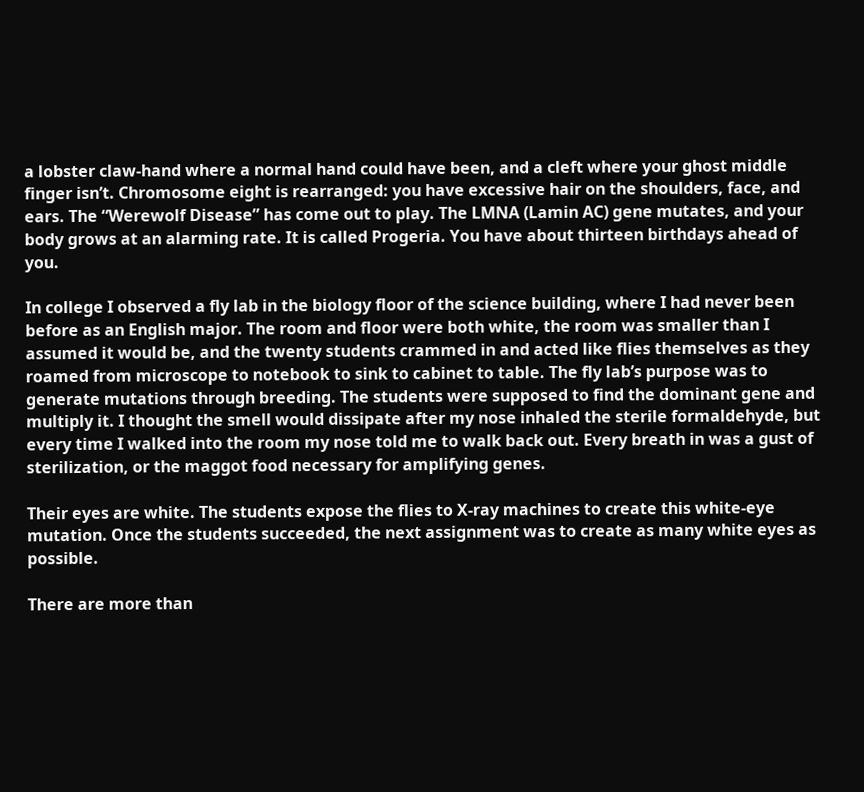a lobster claw-hand where a normal hand could have been, and a cleft where your ghost middle finger isn’t. Chromosome eight is rearranged: you have excessive hair on the shoulders, face, and ears. The “Werewolf Disease” has come out to play. The LMNA (Lamin AC) gene mutates, and your body grows at an alarming rate. It is called Progeria. You have about thirteen birthdays ahead of you.

In college I observed a fly lab in the biology floor of the science building, where I had never been before as an English major. The room and floor were both white, the room was smaller than I assumed it would be, and the twenty students crammed in and acted like flies themselves as they roamed from microscope to notebook to sink to cabinet to table. The fly lab’s purpose was to generate mutations through breeding. The students were supposed to find the dominant gene and multiply it. I thought the smell would dissipate after my nose inhaled the sterile formaldehyde, but every time I walked into the room my nose told me to walk back out. Every breath in was a gust of sterilization, or the maggot food necessary for amplifying genes.

Their eyes are white. The students expose the flies to X-ray machines to create this white-eye mutation. Once the students succeeded, the next assignment was to create as many white eyes as possible.

There are more than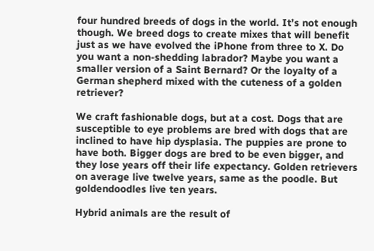four hundred breeds of dogs in the world. It’s not enough though. We breed dogs to create mixes that will benefit just as we have evolved the iPhone from three to X. Do you want a non-shedding labrador? Maybe you want a smaller version of a Saint Bernard? Or the loyalty of a German shepherd mixed with the cuteness of a golden retriever?

We craft fashionable dogs, but at a cost. Dogs that are susceptible to eye problems are bred with dogs that are inclined to have hip dysplasia. The puppies are prone to have both. Bigger dogs are bred to be even bigger, and they lose years off their life expectancy. Golden retrievers on average live twelve years, same as the poodle. But goldendoodles live ten years.

Hybrid animals are the result of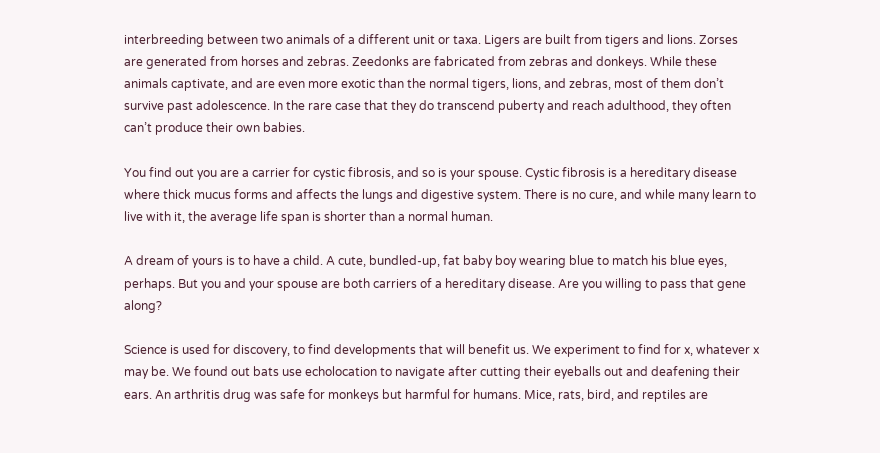interbreeding between two animals of a different unit or taxa. Ligers are built from tigers and lions. Zorses are generated from horses and zebras. Zeedonks are fabricated from zebras and donkeys. While these animals captivate, and are even more exotic than the normal tigers, lions, and zebras, most of them don’t survive past adolescence. In the rare case that they do transcend puberty and reach adulthood, they often can’t produce their own babies.

You find out you are a carrier for cystic fibrosis, and so is your spouse. Cystic fibrosis is a hereditary disease where thick mucus forms and affects the lungs and digestive system. There is no cure, and while many learn to live with it, the average life span is shorter than a normal human.

A dream of yours is to have a child. A cute, bundled-up, fat baby boy wearing blue to match his blue eyes, perhaps. But you and your spouse are both carriers of a hereditary disease. Are you willing to pass that gene along?

Science is used for discovery, to find developments that will benefit us. We experiment to find for x, whatever x may be. We found out bats use echolocation to navigate after cutting their eyeballs out and deafening their ears. An arthritis drug was safe for monkeys but harmful for humans. Mice, rats, bird, and reptiles are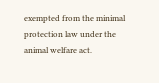exempted from the minimal protection law under the animal welfare act.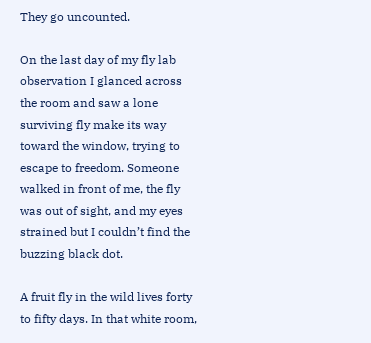They go uncounted.

On the last day of my fly lab observation I glanced across the room and saw a lone surviving fly make its way toward the window, trying to escape to freedom. Someone walked in front of me, the fly was out of sight, and my eyes strained but I couldn’t find the buzzing black dot.

A fruit fly in the wild lives forty to fifty days. In that white room,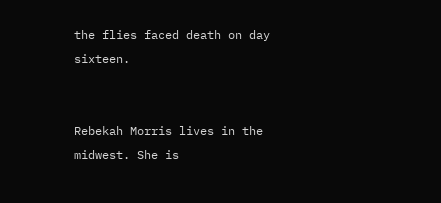the flies faced death on day sixteen.


Rebekah Morris lives in the midwest. She is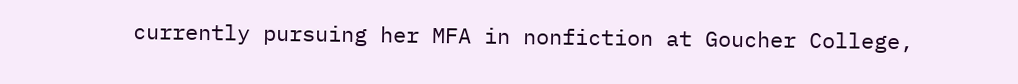currently pursuing her MFA in nonfiction at Goucher College,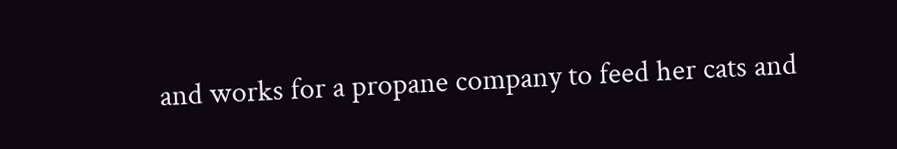and works for a propane company to feed her cats and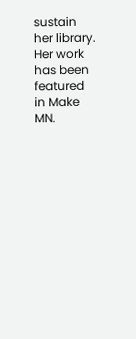sustain her library. Her work has been featured in Make MN.